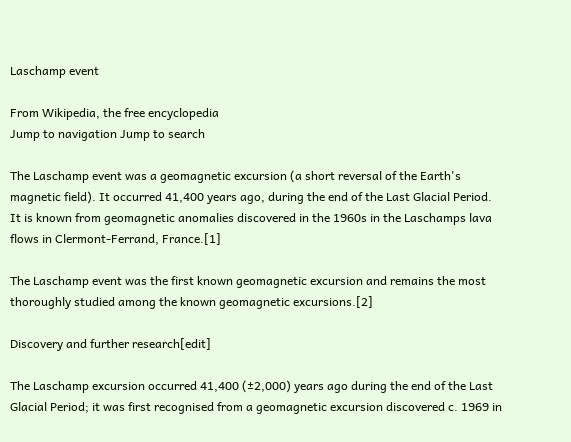Laschamp event

From Wikipedia, the free encyclopedia
Jump to navigation Jump to search

The Laschamp event was a geomagnetic excursion (a short reversal of the Earth's magnetic field). It occurred 41,400 years ago, during the end of the Last Glacial Period. It is known from geomagnetic anomalies discovered in the 1960s in the Laschamps lava flows in Clermont-Ferrand, France.[1]

The Laschamp event was the first known geomagnetic excursion and remains the most thoroughly studied among the known geomagnetic excursions.[2]

Discovery and further research[edit]

The Laschamp excursion occurred 41,400 (±2,000) years ago during the end of the Last Glacial Period; it was first recognised from a geomagnetic excursion discovered c. 1969 in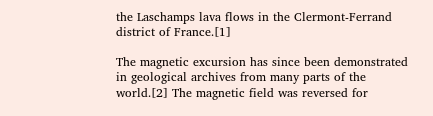the Laschamps lava flows in the Clermont-Ferrand district of France.[1]

The magnetic excursion has since been demonstrated in geological archives from many parts of the world.[2] The magnetic field was reversed for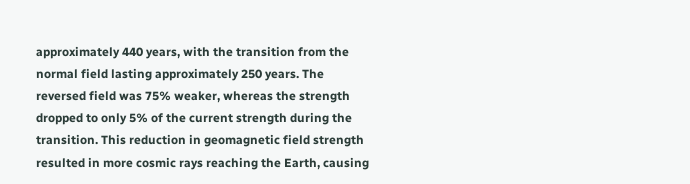approximately 440 years, with the transition from the normal field lasting approximately 250 years. The reversed field was 75% weaker, whereas the strength dropped to only 5% of the current strength during the transition. This reduction in geomagnetic field strength resulted in more cosmic rays reaching the Earth, causing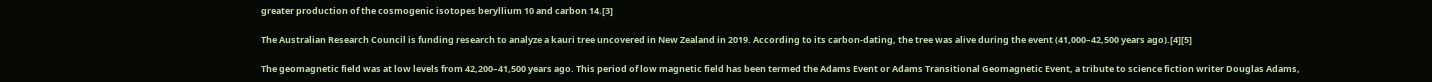greater production of the cosmogenic isotopes beryllium 10 and carbon 14.[3]

The Australian Research Council is funding research to analyze a kauri tree uncovered in New Zealand in 2019. According to its carbon-dating, the tree was alive during the event (41,000–42,500 years ago).[4][5]

The geomagnetic field was at low levels from 42,200–41,500 years ago. This period of low magnetic field has been termed the Adams Event or Adams Transitional Geomagnetic Event, a tribute to science fiction writer Douglas Adams,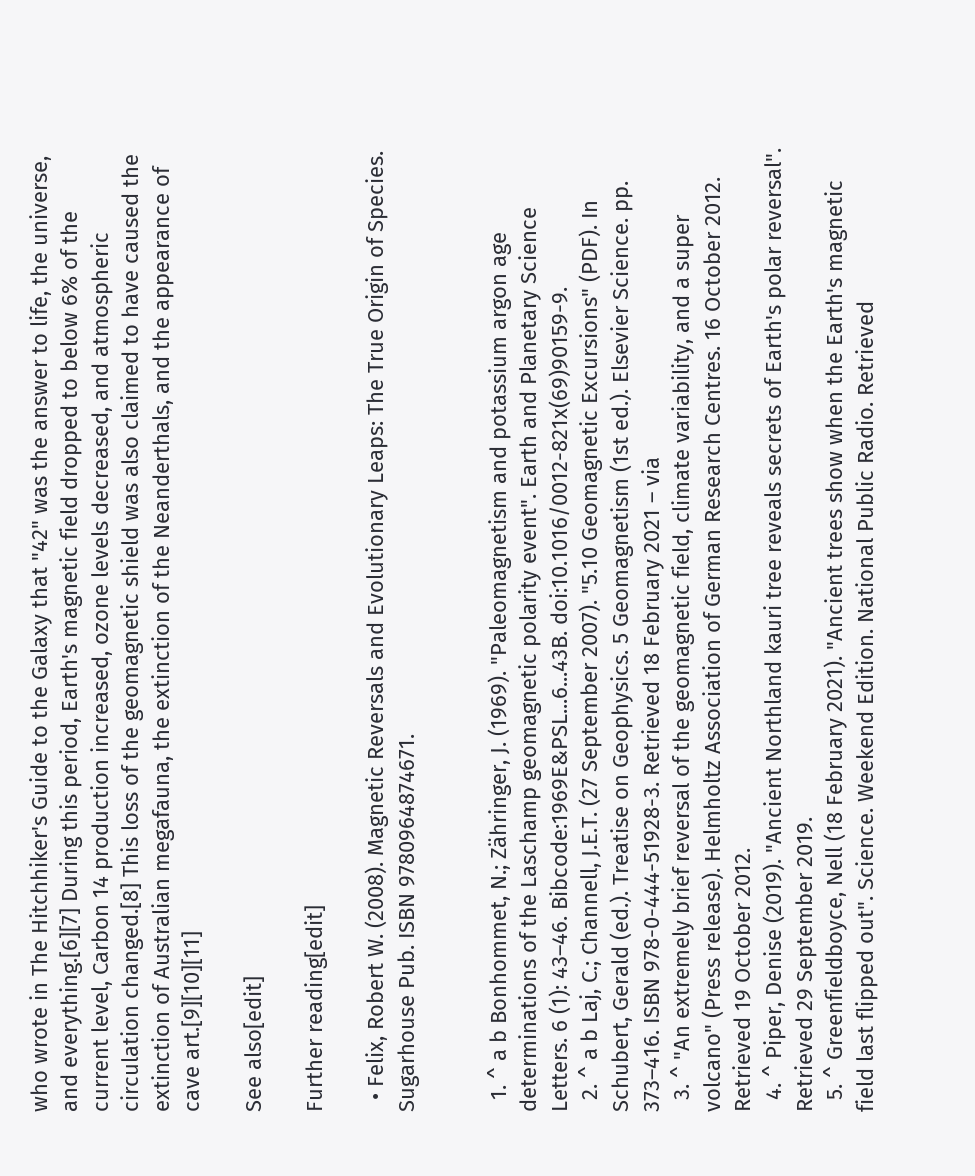who wrote in The Hitchhiker's Guide to the Galaxy that "42" was the answer to life, the universe, and everything.[6][7] During this period, Earth's magnetic field dropped to below 6% of the current level, Carbon 14 production increased, ozone levels decreased, and atmospheric circulation changed.[8] This loss of the geomagnetic shield was also claimed to have caused the extinction of Australian megafauna, the extinction of the Neanderthals, and the appearance of cave art.[9][10][11]

See also[edit]

Further reading[edit]

  • Felix, Robert W. (2008). Magnetic Reversals and Evolutionary Leaps: The True Origin of Species. Sugarhouse Pub. ISBN 9780964874671.


  1. ^ a b Bonhommet, N.; Zähringer, J. (1969). "Paleomagnetism and potassium argon age determinations of the Laschamp geomagnetic polarity event". Earth and Planetary Science Letters. 6 (1): 43–46. Bibcode:1969E&PSL...6...43B. doi:10.1016/0012-821x(69)90159-9.
  2. ^ a b Laj, C.; Channell, J.E.T. (27 September 2007). "5.10 Geomagnetic Excursions" (PDF). In Schubert, Gerald (ed.). Treatise on Geophysics. 5 Geomagnetism (1st ed.). Elsevier Science. pp. 373–416. ISBN 978-0-444-51928-3. Retrieved 18 February 2021 – via
  3. ^ "An extremely brief reversal of the geomagnetic field, climate variability, and a super volcano" (Press release). Helmholtz Association of German Research Centres. 16 October 2012. Retrieved 19 October 2012.
  4. ^ Piper, Denise (2019). "Ancient Northland kauri tree reveals secrets of Earth's polar reversal". Retrieved 29 September 2019.
  5. ^ Greenfieldboyce, Nell (18 February 2021). "Ancient trees show when the Earth's magnetic field last flipped out". Science. Weekend Edition. National Public Radio. Retrieved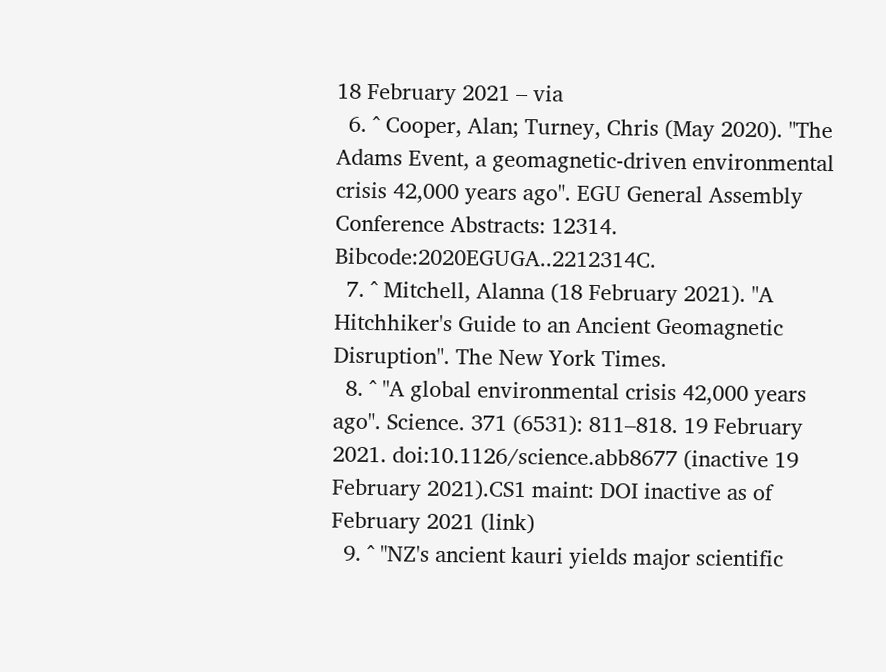18 February 2021 – via
  6. ^ Cooper, Alan; Turney, Chris (May 2020). "The Adams Event, a geomagnetic-driven environmental crisis 42,000 years ago". EGU General Assembly Conference Abstracts: 12314. Bibcode:2020EGUGA..2212314C.
  7. ^ Mitchell, Alanna (18 February 2021). "A Hitchhiker's Guide to an Ancient Geomagnetic Disruption". The New York Times.
  8. ^ "A global environmental crisis 42,000 years ago". Science. 371 (6531): 811–818. 19 February 2021. doi:10.1126/science.abb8677 (inactive 19 February 2021).CS1 maint: DOI inactive as of February 2021 (link)
  9. ^ "NZ's ancient kauri yields major scientific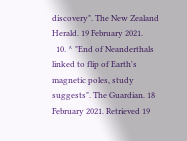discovery". The New Zealand Herald. 19 February 2021.
  10. ^ "End of Neanderthals linked to flip of Earth's magnetic poles, study suggests". The Guardian. 18 February 2021. Retrieved 19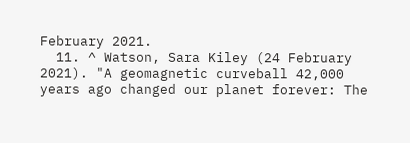February 2021.
  11. ^ Watson, Sara Kiley (24 February 2021). "A geomagnetic curveball 42,000 years ago changed our planet forever: The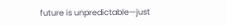future is unpredictable—just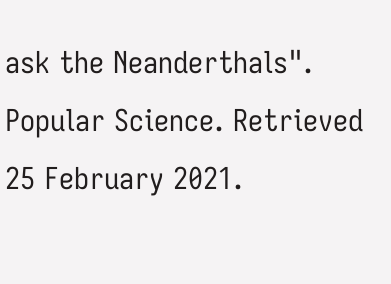ask the Neanderthals". Popular Science. Retrieved 25 February 2021.